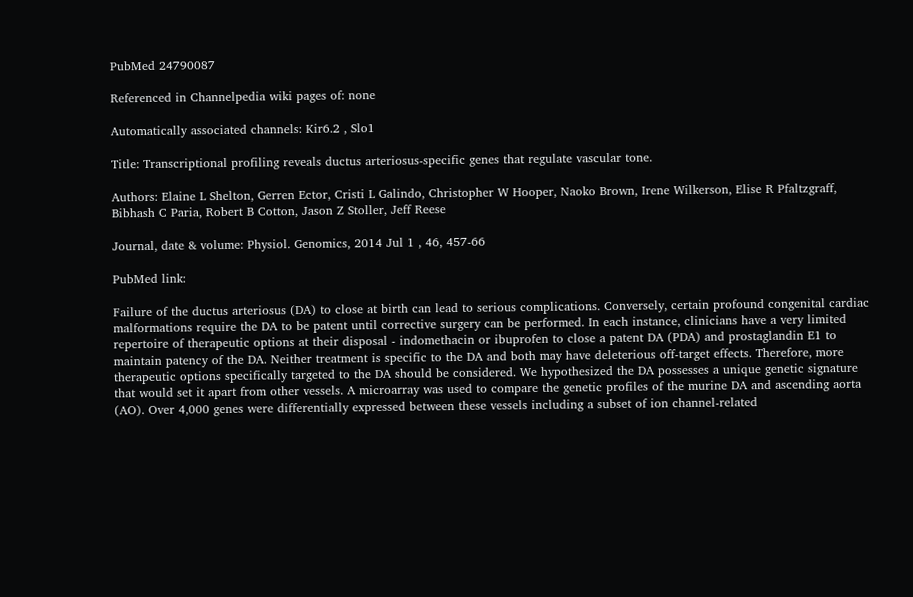PubMed 24790087

Referenced in Channelpedia wiki pages of: none

Automatically associated channels: Kir6.2 , Slo1

Title: Transcriptional profiling reveals ductus arteriosus-specific genes that regulate vascular tone.

Authors: Elaine L Shelton, Gerren Ector, Cristi L Galindo, Christopher W Hooper, Naoko Brown, Irene Wilkerson, Elise R Pfaltzgraff, Bibhash C Paria, Robert B Cotton, Jason Z Stoller, Jeff Reese

Journal, date & volume: Physiol. Genomics, 2014 Jul 1 , 46, 457-66

PubMed link:

Failure of the ductus arteriosus (DA) to close at birth can lead to serious complications. Conversely, certain profound congenital cardiac malformations require the DA to be patent until corrective surgery can be performed. In each instance, clinicians have a very limited repertoire of therapeutic options at their disposal - indomethacin or ibuprofen to close a patent DA (PDA) and prostaglandin E1 to maintain patency of the DA. Neither treatment is specific to the DA and both may have deleterious off-target effects. Therefore, more therapeutic options specifically targeted to the DA should be considered. We hypothesized the DA possesses a unique genetic signature that would set it apart from other vessels. A microarray was used to compare the genetic profiles of the murine DA and ascending aorta (AO). Over 4,000 genes were differentially expressed between these vessels including a subset of ion channel-related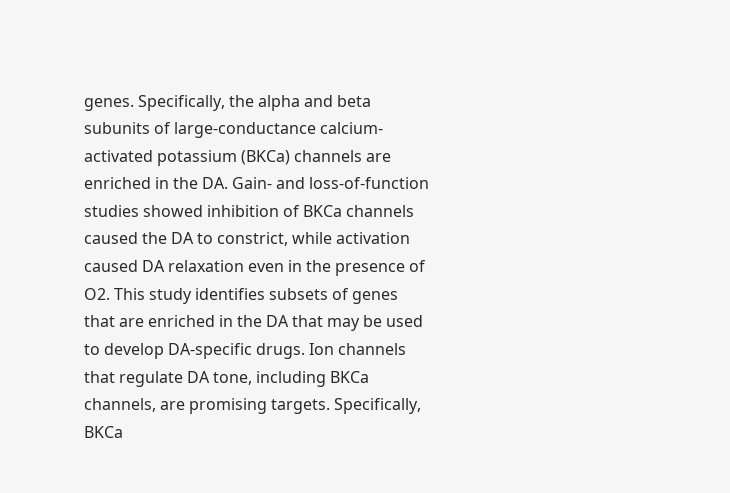genes. Specifically, the alpha and beta subunits of large-conductance calcium-activated potassium (BKCa) channels are enriched in the DA. Gain- and loss-of-function studies showed inhibition of BKCa channels caused the DA to constrict, while activation caused DA relaxation even in the presence of O2. This study identifies subsets of genes that are enriched in the DA that may be used to develop DA-specific drugs. Ion channels that regulate DA tone, including BKCa channels, are promising targets. Specifically, BKCa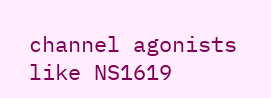channel agonists like NS1619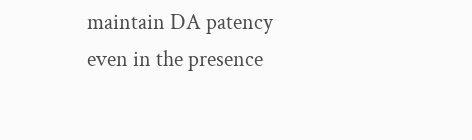maintain DA patency even in the presence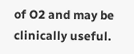of O2 and may be clinically useful.